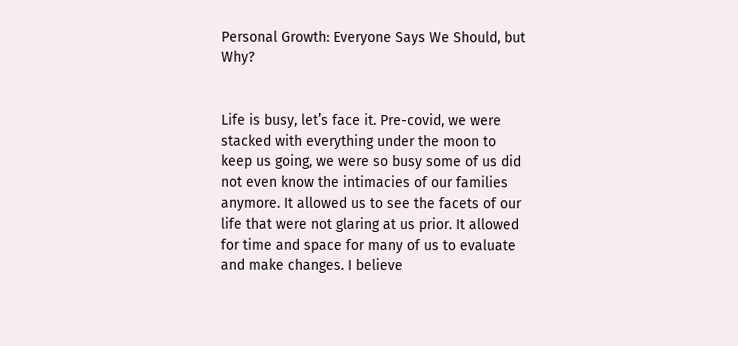Personal Growth: Everyone Says We Should, but Why?


Life is busy, let’s face it. Pre-covid, we were stacked with everything under the moon to keep us going, we were so busy some of us did not even know the intimacies of our families anymore. It allowed us to see the facets of our life that were not glaring at us prior. It allowed for time and space for many of us to evaluate and make changes. I believe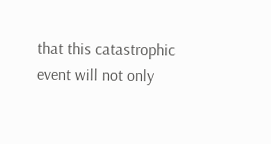that this catastrophic event will not only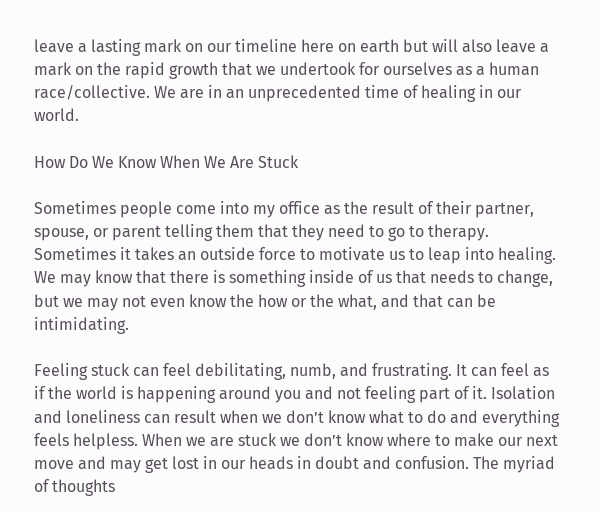leave a lasting mark on our timeline here on earth but will also leave a mark on the rapid growth that we undertook for ourselves as a human race/collective. We are in an unprecedented time of healing in our world.

How Do We Know When We Are Stuck

Sometimes people come into my office as the result of their partner, spouse, or parent telling them that they need to go to therapy. Sometimes it takes an outside force to motivate us to leap into healing. We may know that there is something inside of us that needs to change, but we may not even know the how or the what, and that can be intimidating.

Feeling stuck can feel debilitating, numb, and frustrating. It can feel as if the world is happening around you and not feeling part of it. Isolation and loneliness can result when we don’t know what to do and everything feels helpless. When we are stuck we don’t know where to make our next move and may get lost in our heads in doubt and confusion. The myriad of thoughts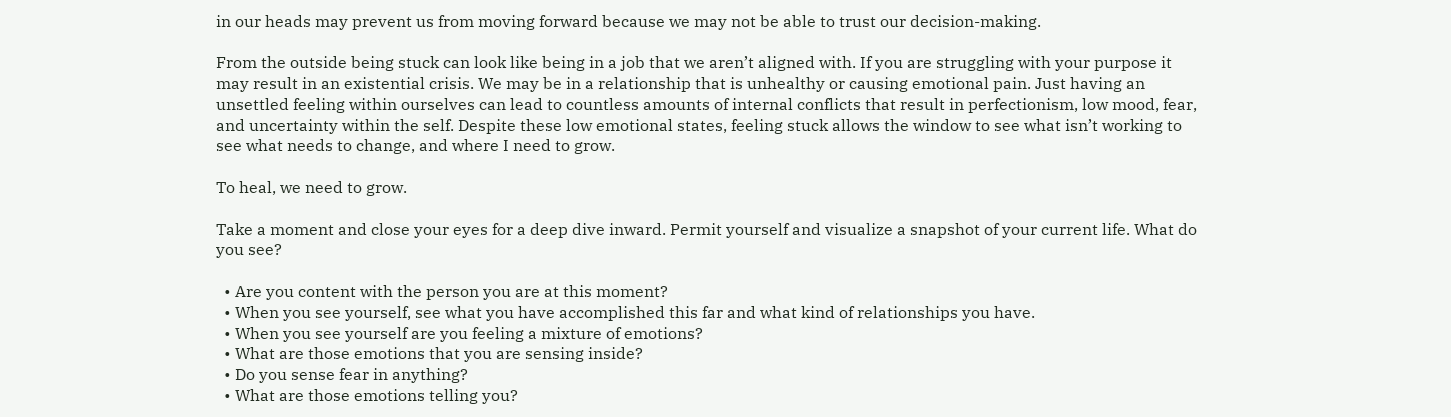in our heads may prevent us from moving forward because we may not be able to trust our decision-making.

From the outside being stuck can look like being in a job that we aren’t aligned with. If you are struggling with your purpose it may result in an existential crisis. We may be in a relationship that is unhealthy or causing emotional pain. Just having an unsettled feeling within ourselves can lead to countless amounts of internal conflicts that result in perfectionism, low mood, fear, and uncertainty within the self. Despite these low emotional states, feeling stuck allows the window to see what isn’t working to see what needs to change, and where I need to grow.

To heal, we need to grow.

Take a moment and close your eyes for a deep dive inward. Permit yourself and visualize a snapshot of your current life. What do you see?

  • Are you content with the person you are at this moment?
  • When you see yourself, see what you have accomplished this far and what kind of relationships you have.
  • When you see yourself are you feeling a mixture of emotions?
  • What are those emotions that you are sensing inside?
  • Do you sense fear in anything?
  • What are those emotions telling you?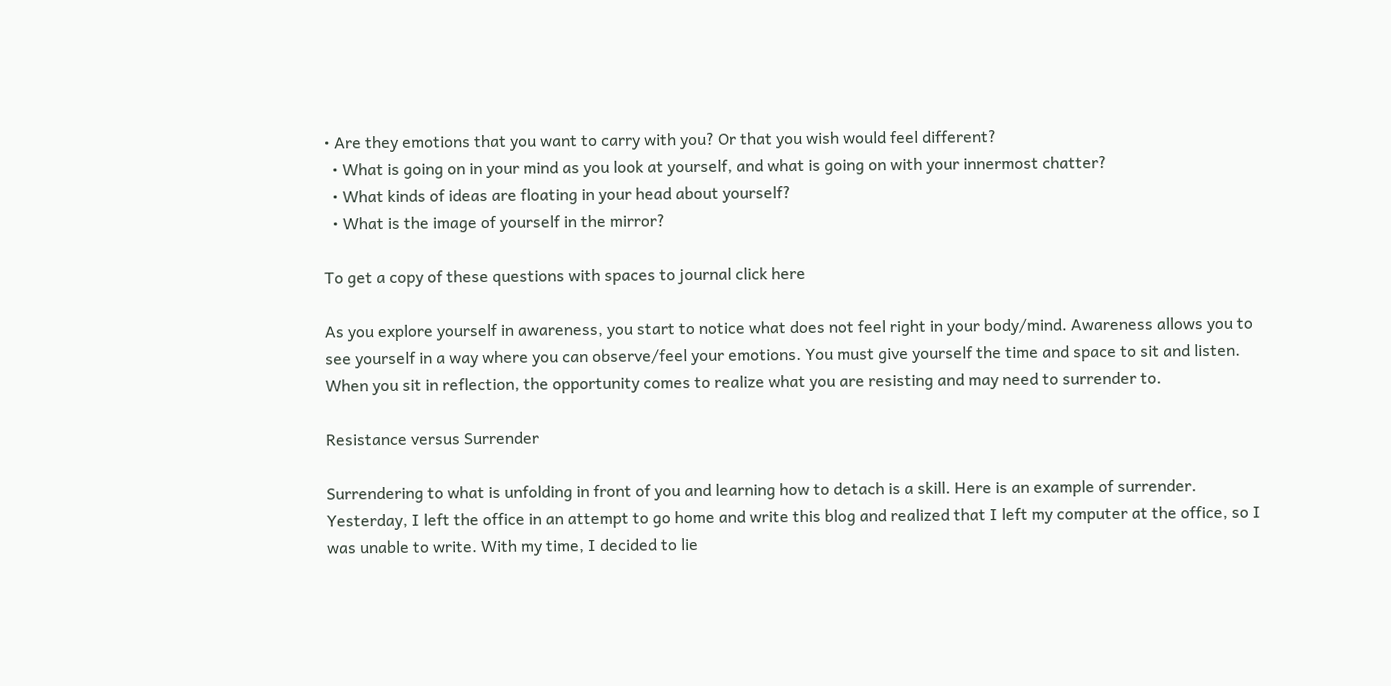• Are they emotions that you want to carry with you? Or that you wish would feel different?
  • What is going on in your mind as you look at yourself, and what is going on with your innermost chatter?
  • What kinds of ideas are floating in your head about yourself?
  • What is the image of yourself in the mirror?

To get a copy of these questions with spaces to journal click here

As you explore yourself in awareness, you start to notice what does not feel right in your body/mind. Awareness allows you to see yourself in a way where you can observe/feel your emotions. You must give yourself the time and space to sit and listen. When you sit in reflection, the opportunity comes to realize what you are resisting and may need to surrender to.

Resistance versus Surrender

Surrendering to what is unfolding in front of you and learning how to detach is a skill. Here is an example of surrender. Yesterday, I left the office in an attempt to go home and write this blog and realized that I left my computer at the office, so I was unable to write. With my time, I decided to lie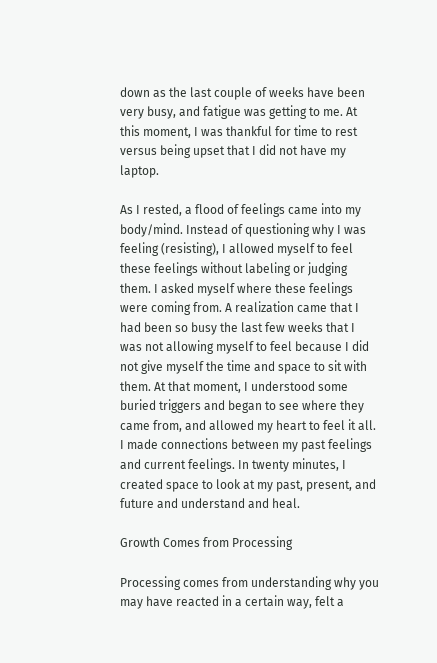down as the last couple of weeks have been very busy, and fatigue was getting to me. At this moment, I was thankful for time to rest versus being upset that I did not have my laptop.

As I rested, a flood of feelings came into my body/mind. Instead of questioning why I was feeling (resisting), I allowed myself to feel these feelings without labeling or judging them. I asked myself where these feelings were coming from. A realization came that I had been so busy the last few weeks that I was not allowing myself to feel because I did not give myself the time and space to sit with them. At that moment, I understood some buried triggers and began to see where they came from, and allowed my heart to feel it all. I made connections between my past feelings and current feelings. In twenty minutes, I created space to look at my past, present, and future and understand and heal.

Growth Comes from Processing

Processing comes from understanding why you may have reacted in a certain way, felt a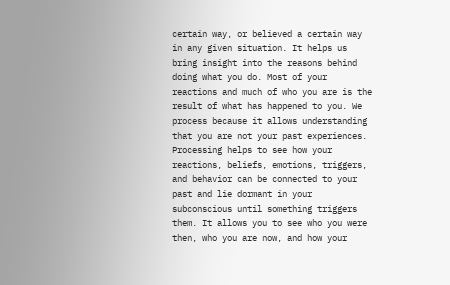certain way, or believed a certain way in any given situation. It helps us bring insight into the reasons behind doing what you do. Most of your reactions and much of who you are is the result of what has happened to you. We process because it allows understanding that you are not your past experiences. Processing helps to see how your reactions, beliefs, emotions, triggers, and behavior can be connected to your past and lie dormant in your subconscious until something triggers them. It allows you to see who you were then, who you are now, and how your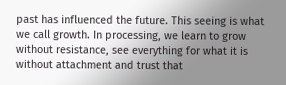past has influenced the future. This seeing is what we call growth. In processing, we learn to grow without resistance, see everything for what it is without attachment and trust that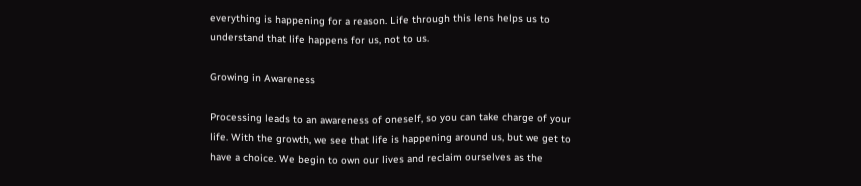everything is happening for a reason. Life through this lens helps us to understand that life happens for us, not to us.

Growing in Awareness

Processing leads to an awareness of oneself, so you can take charge of your life. With the growth, we see that life is happening around us, but we get to have a choice. We begin to own our lives and reclaim ourselves as the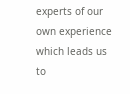experts of our own experience which leads us to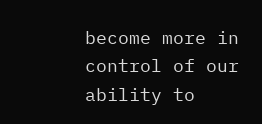become more in control of our ability to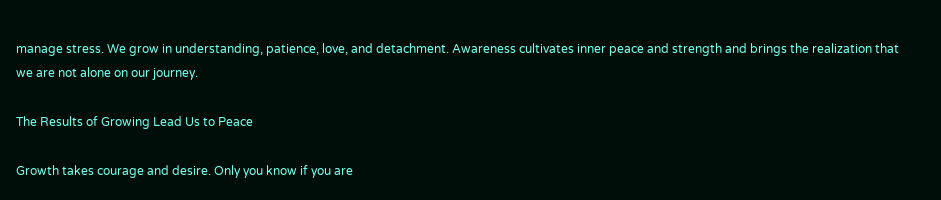manage stress. We grow in understanding, patience, love, and detachment. Awareness cultivates inner peace and strength and brings the realization that we are not alone on our journey.

The Results of Growing Lead Us to Peace

Growth takes courage and desire. Only you know if you are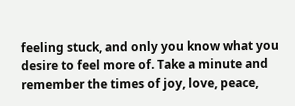feeling stuck, and only you know what you desire to feel more of. Take a minute and remember the times of joy, love, peace,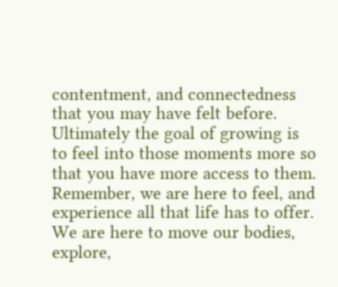contentment, and connectedness that you may have felt before. Ultimately the goal of growing is to feel into those moments more so that you have more access to them. Remember, we are here to feel, and experience all that life has to offer. We are here to move our bodies, explore,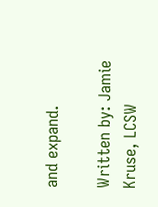and expand.

Written by: Jamie Kruse, LCSW